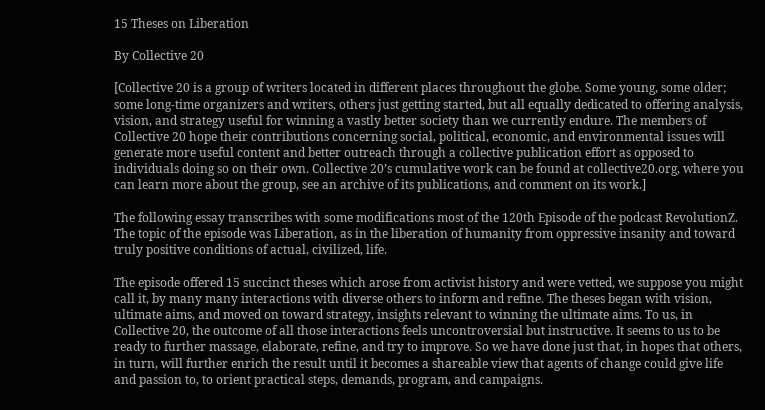15 Theses on Liberation

By Collective 20

[Collective 20 is a group of writers located in different places throughout the globe. Some young, some older; some long-time organizers and writers, others just getting started, but all equally dedicated to offering analysis, vision, and strategy useful for winning a vastly better society than we currently endure. The members of Collective 20 hope their contributions concerning social, political, economic, and environmental issues will generate more useful content and better outreach through a collective publication effort as opposed to individuals doing so on their own. Collective 20’s cumulative work can be found at collective20.org, where you can learn more about the group, see an archive of its publications, and comment on its work.]

The following essay transcribes with some modifications most of the 120th Episode of the podcast RevolutionZ. The topic of the episode was Liberation, as in the liberation of humanity from oppressive insanity and toward truly positive conditions of actual, civilized, life.

The episode offered 15 succinct theses which arose from activist history and were vetted, we suppose you might call it, by many many interactions with diverse others to inform and refine. The theses began with vision, ultimate aims, and moved on toward strategy, insights relevant to winning the ultimate aims. To us, in Collective 20, the outcome of all those interactions feels uncontroversial but instructive. It seems to us to be ready to further massage, elaborate, refine, and try to improve. So we have done just that, in hopes that others, in turn, will further enrich the result until it becomes a shareable view that agents of change could give life and passion to, to orient practical steps, demands, program, and campaigns.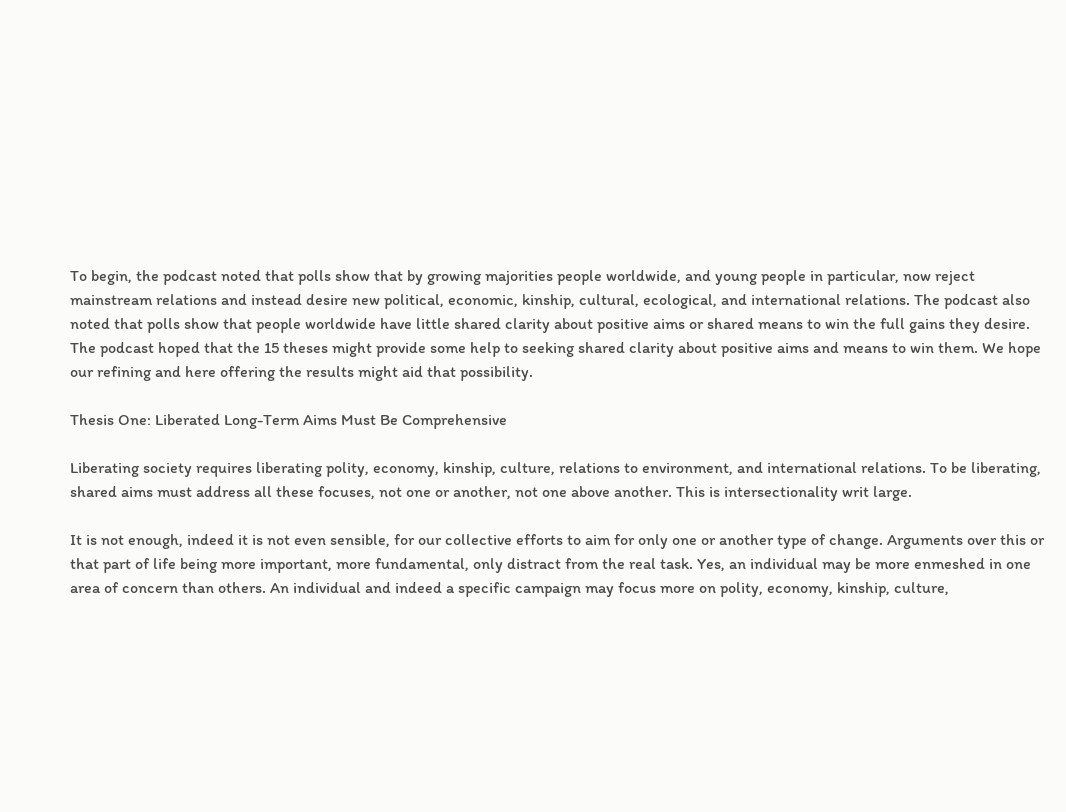To begin, the podcast noted that polls show that by growing majorities people worldwide, and young people in particular, now reject mainstream relations and instead desire new political, economic, kinship, cultural, ecological, and international relations. The podcast also noted that polls show that people worldwide have little shared clarity about positive aims or shared means to win the full gains they desire. The podcast hoped that the 15 theses might provide some help to seeking shared clarity about positive aims and means to win them. We hope our refining and here offering the results might aid that possibility.

Thesis One: Liberated Long-Term Aims Must Be Comprehensive

Liberating society requires liberating polity, economy, kinship, culture, relations to environment, and international relations. To be liberating, shared aims must address all these focuses, not one or another, not one above another. This is intersectionality writ large.

It is not enough, indeed it is not even sensible, for our collective efforts to aim for only one or another type of change. Arguments over this or that part of life being more important, more fundamental, only distract from the real task. Yes, an individual may be more enmeshed in one area of concern than others. An individual and indeed a specific campaign may focus more on polity, economy, kinship, culture,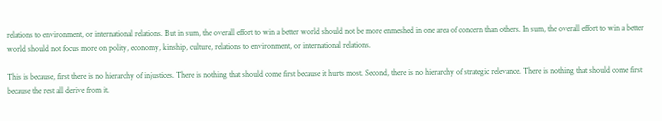relations to environment, or international relations. But in sum, the overall effort to win a better world should not be more enmeshed in one area of concern than others. In sum, the overall effort to win a better world should not focus more on polity, economy, kinship, culture, relations to environment, or international relations.

This is because, first there is no hierarchy of injustices. There is nothing that should come first because it hurts most. Second, there is no hierarchy of strategic relevance. There is nothing that should come first because the rest all derive from it.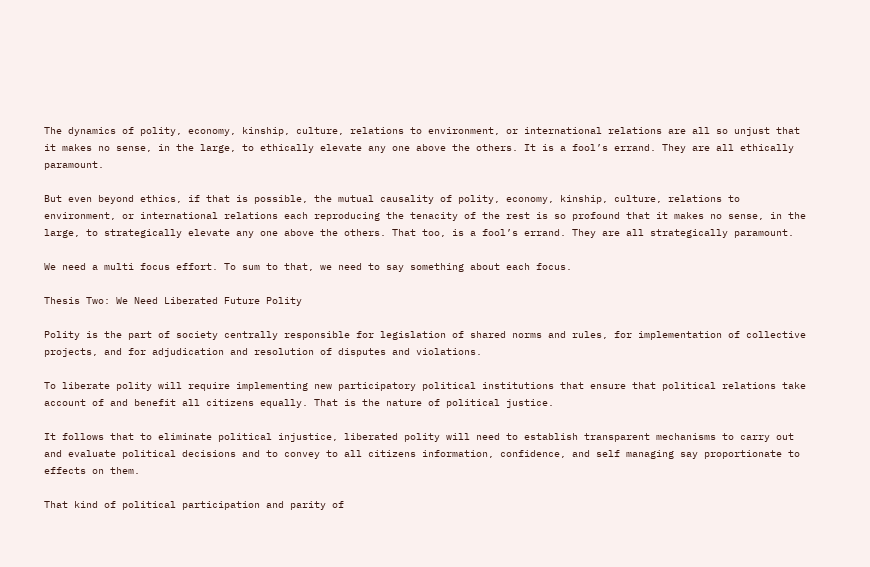The dynamics of polity, economy, kinship, culture, relations to environment, or international relations are all so unjust that it makes no sense, in the large, to ethically elevate any one above the others. It is a fool’s errand. They are all ethically paramount.

But even beyond ethics, if that is possible, the mutual causality of polity, economy, kinship, culture, relations to environment, or international relations each reproducing the tenacity of the rest is so profound that it makes no sense, in the large, to strategically elevate any one above the others. That too, is a fool’s errand. They are all strategically paramount.

We need a multi focus effort. To sum to that, we need to say something about each focus.

Thesis Two: We Need Liberated Future Polity

Polity is the part of society centrally responsible for legislation of shared norms and rules, for implementation of collective projects, and for adjudication and resolution of disputes and violations.

To liberate polity will require implementing new participatory political institutions that ensure that political relations take account of and benefit all citizens equally. That is the nature of political justice.

It follows that to eliminate political injustice, liberated polity will need to establish transparent mechanisms to carry out and evaluate political decisions and to convey to all citizens information, confidence, and self managing say proportionate to effects on them.

That kind of political participation and parity of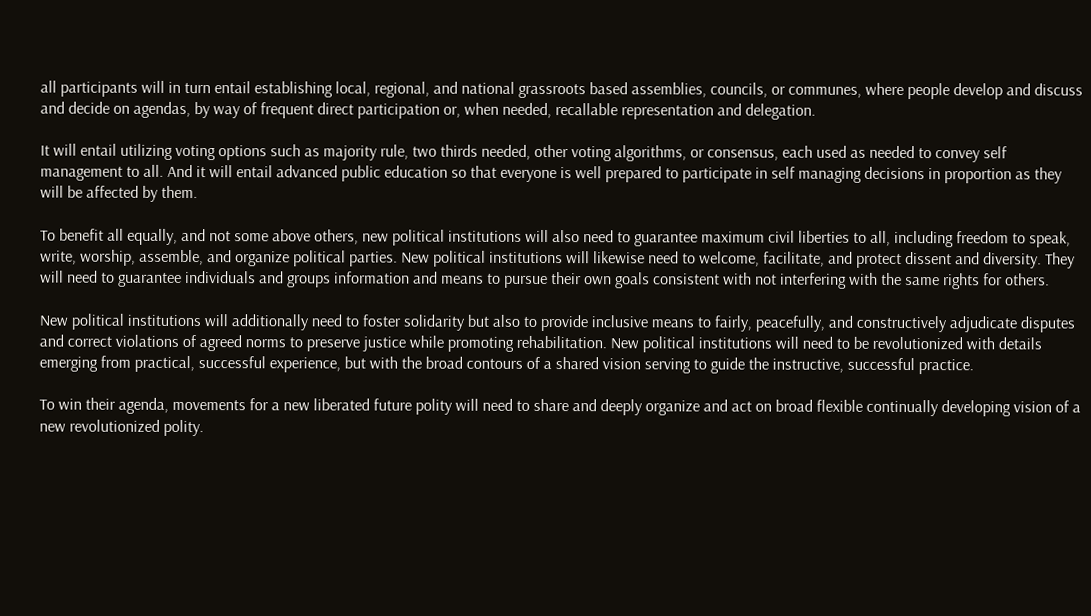all participants will in turn entail establishing local, regional, and national grassroots based assemblies, councils, or communes, where people develop and discuss and decide on agendas, by way of frequent direct participation or, when needed, recallable representation and delegation.

It will entail utilizing voting options such as majority rule, two thirds needed, other voting algorithms, or consensus, each used as needed to convey self management to all. And it will entail advanced public education so that everyone is well prepared to participate in self managing decisions in proportion as they will be affected by them.

To benefit all equally, and not some above others, new political institutions will also need to guarantee maximum civil liberties to all, including freedom to speak, write, worship, assemble, and organize political parties. New political institutions will likewise need to welcome, facilitate, and protect dissent and diversity. They will need to guarantee individuals and groups information and means to pursue their own goals consistent with not interfering with the same rights for others.

New political institutions will additionally need to foster solidarity but also to provide inclusive means to fairly, peacefully, and constructively adjudicate disputes and correct violations of agreed norms to preserve justice while promoting rehabilitation. New political institutions will need to be revolutionized with details emerging from practical, successful experience, but with the broad contours of a shared vision serving to guide the instructive, successful practice.

To win their agenda, movements for a new liberated future polity will need to share and deeply organize and act on broad flexible continually developing vision of a new revolutionized polity.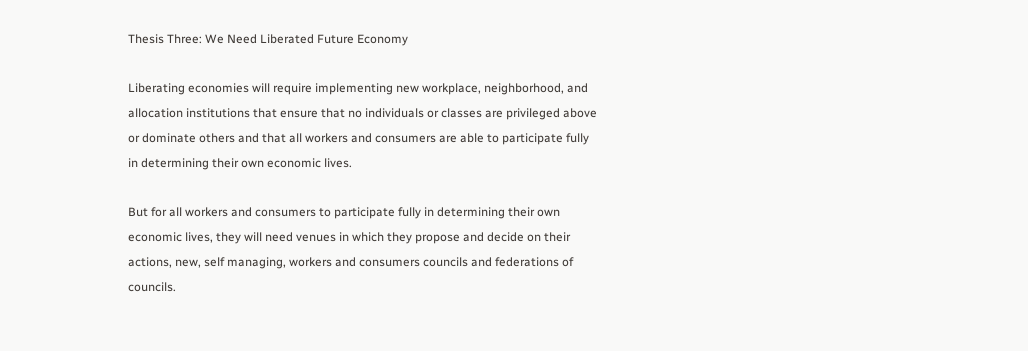Thesis Three: We Need Liberated Future Economy

Liberating economies will require implementing new workplace, neighborhood, and allocation institutions that ensure that no individuals or classes are privileged above or dominate others and that all workers and consumers are able to participate fully in determining their own economic lives.

But for all workers and consumers to participate fully in determining their own economic lives, they will need venues in which they propose and decide on their actions, new, self managing, workers and consumers councils and federations of councils.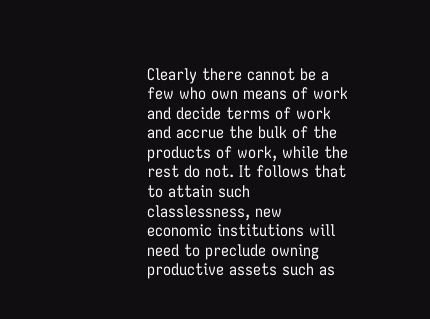Clearly there cannot be a few who own means of work and decide terms of work and accrue the bulk of the products of work, while the rest do not. It follows that to attain such classlessness, new economic institutions will need to preclude owning productive assets such as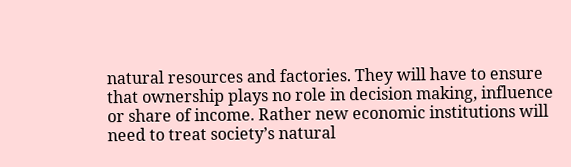natural resources and factories. They will have to ensure that ownership plays no role in decision making, influence or share of income. Rather new economic institutions will need to treat society’s natural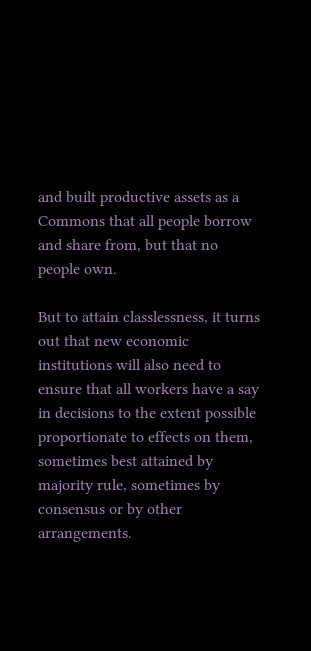and built productive assets as a Commons that all people borrow and share from, but that no people own.

But to attain classlessness, it turns out that new economic institutions will also need to ensure that all workers have a say in decisions to the extent possible proportionate to effects on them, sometimes best attained by majority rule, sometimes by consensus or by other arrangements.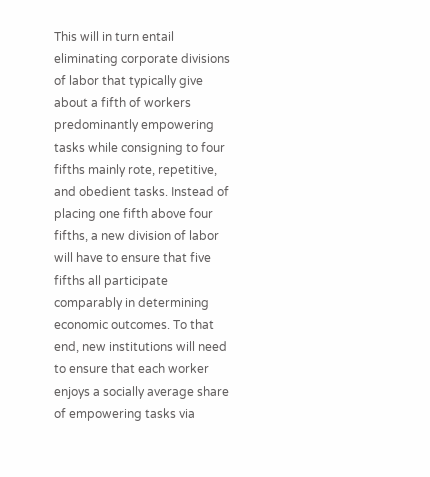This will in turn entail eliminating corporate divisions of labor that typically give about a fifth of workers predominantly empowering tasks while consigning to four fifths mainly rote, repetitive, and obedient tasks. Instead of placing one fifth above four fifths, a new division of labor will have to ensure that five fifths all participate comparably in determining economic outcomes. To that end, new institutions will need to ensure that each worker enjoys a socially average share of empowering tasks via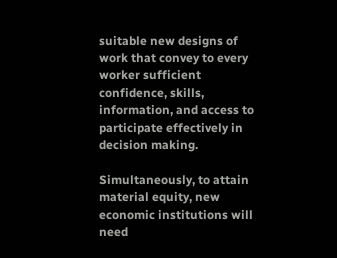suitable new designs of work that convey to every worker sufficient confidence, skills, information, and access to participate effectively in decision making.

Simultaneously, to attain material equity, new economic institutions will need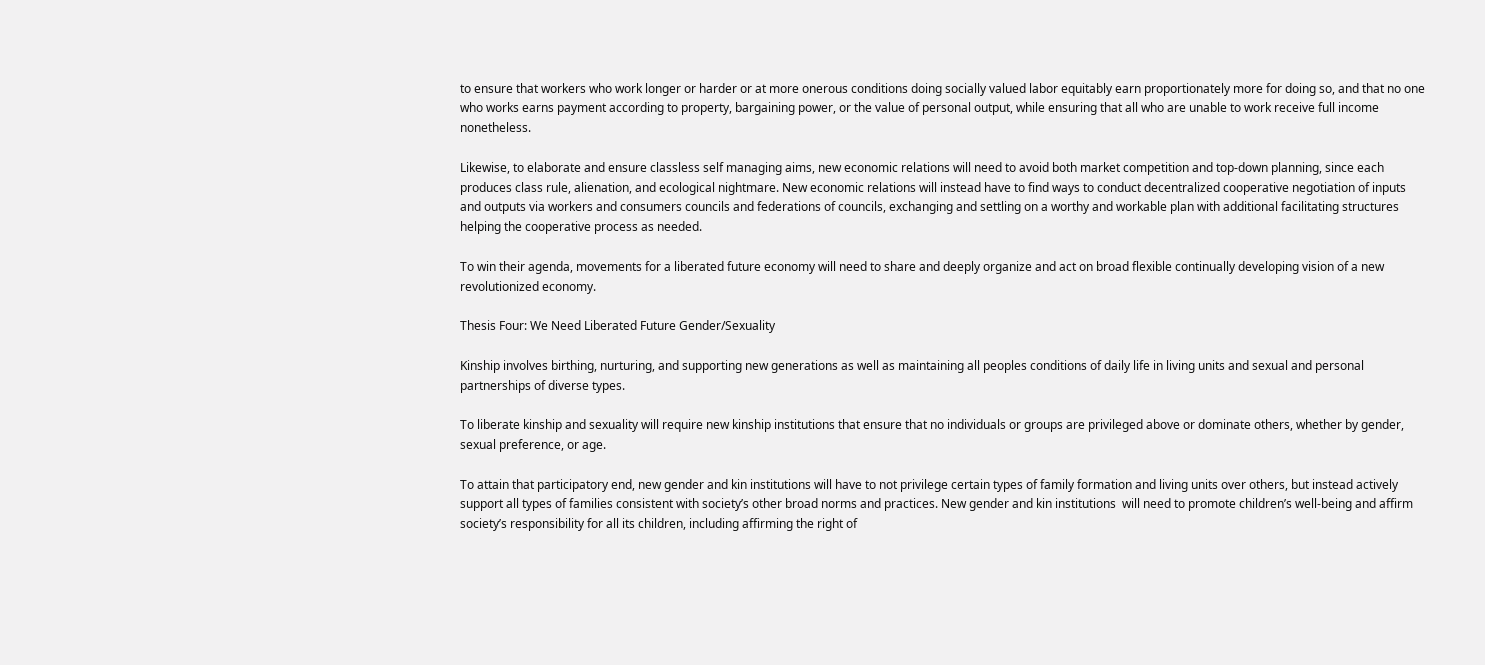to ensure that workers who work longer or harder or at more onerous conditions doing socially valued labor equitably earn proportionately more for doing so, and that no one who works earns payment according to property, bargaining power, or the value of personal output, while ensuring that all who are unable to work receive full income nonetheless.

Likewise, to elaborate and ensure classless self managing aims, new economic relations will need to avoid both market competition and top-down planning, since each produces class rule, alienation, and ecological nightmare. New economic relations will instead have to find ways to conduct decentralized cooperative negotiation of inputs and outputs via workers and consumers councils and federations of councils, exchanging and settling on a worthy and workable plan with additional facilitating structures helping the cooperative process as needed.

To win their agenda, movements for a liberated future economy will need to share and deeply organize and act on broad flexible continually developing vision of a new revolutionized economy.

Thesis Four: We Need Liberated Future Gender/Sexuality

Kinship involves birthing, nurturing, and supporting new generations as well as maintaining all peoples conditions of daily life in living units and sexual and personal partnerships of diverse types.

To liberate kinship and sexuality will require new kinship institutions that ensure that no individuals or groups are privileged above or dominate others, whether by gender, sexual preference, or age.

To attain that participatory end, new gender and kin institutions will have to not privilege certain types of family formation and living units over others, but instead actively support all types of families consistent with society’s other broad norms and practices. New gender and kin institutions  will need to promote children’s well-being and affirm society’s responsibility for all its children, including affirming the right of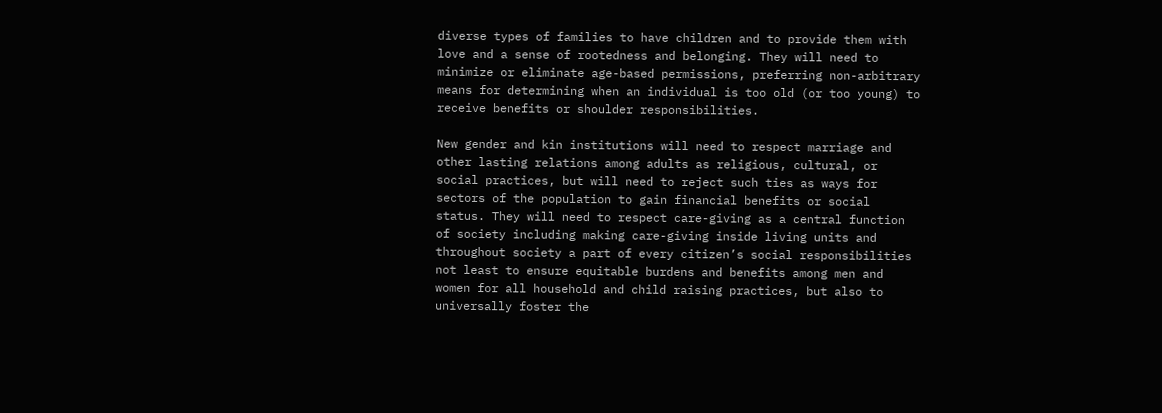diverse types of families to have children and to provide them with love and a sense of rootedness and belonging. They will need to minimize or eliminate age-based permissions, preferring non-arbitrary means for determining when an individual is too old (or too young) to receive benefits or shoulder responsibilities.

New gender and kin institutions will need to respect marriage and other lasting relations among adults as religious, cultural, or social practices, but will need to reject such ties as ways for sectors of the population to gain financial benefits or social status. They will need to respect care-giving as a central function of society including making care-giving inside living units and throughout society a part of every citizen’s social responsibilities not least to ensure equitable burdens and benefits among men and women for all household and child raising practices, but also to universally foster the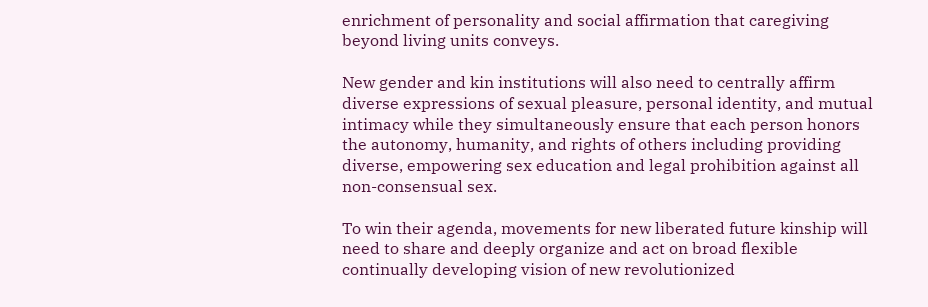enrichment of personality and social affirmation that caregiving beyond living units conveys.

New gender and kin institutions will also need to centrally affirm diverse expressions of sexual pleasure, personal identity, and mutual intimacy while they simultaneously ensure that each person honors the autonomy, humanity, and rights of others including providing diverse, empowering sex education and legal prohibition against all non-consensual sex.

To win their agenda, movements for new liberated future kinship will need to share and deeply organize and act on broad flexible continually developing vision of new revolutionized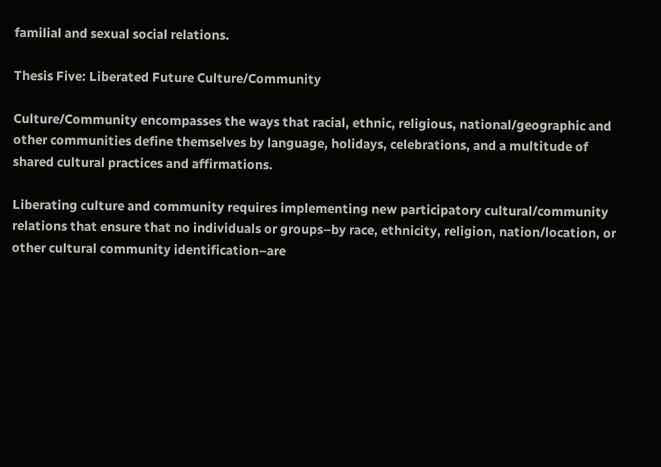familial and sexual social relations.

Thesis Five: Liberated Future Culture/Community

Culture/Community encompasses the ways that racial, ethnic, religious, national/geographic and other communities define themselves by language, holidays, celebrations, and a multitude of shared cultural practices and affirmations.

Liberating culture and community requires implementing new participatory cultural/community relations that ensure that no individuals or groups–by race, ethnicity, religion, nation/location, or other cultural community identification–are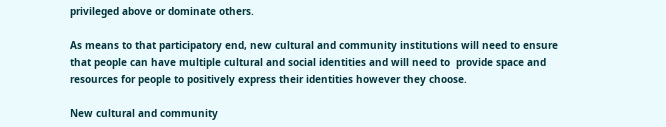privileged above or dominate others.

As means to that participatory end, new cultural and community institutions will need to ensure that people can have multiple cultural and social identities and will need to  provide space and resources for people to positively express their identities however they choose.

New cultural and community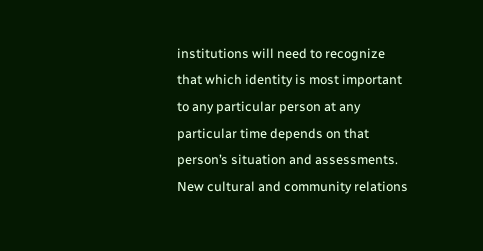institutions will need to recognize that which identity is most important to any particular person at any particular time depends on that person’s situation and assessments.  New cultural and community relations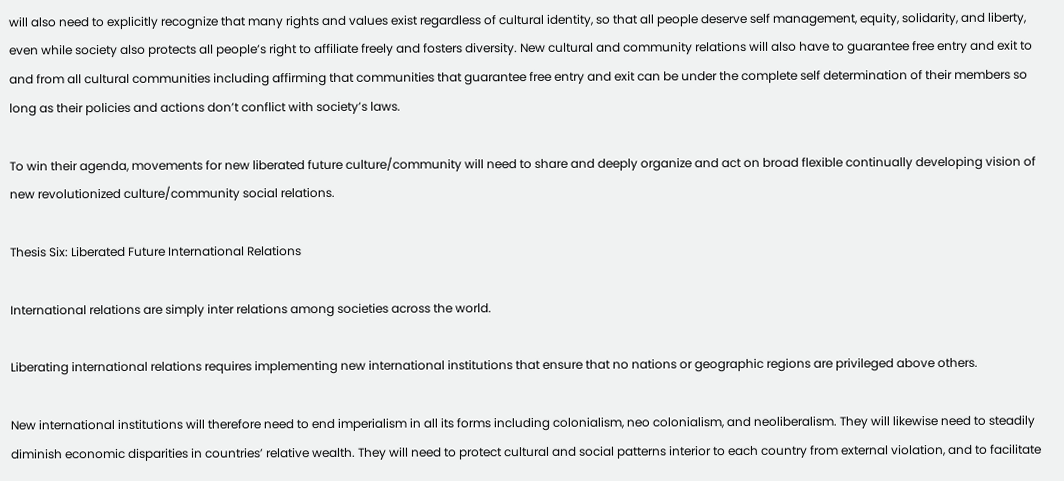will also need to explicitly recognize that many rights and values exist regardless of cultural identity, so that all people deserve self management, equity, solidarity, and liberty, even while society also protects all people’s right to affiliate freely and fosters diversity. New cultural and community relations will also have to guarantee free entry and exit to and from all cultural communities including affirming that communities that guarantee free entry and exit can be under the complete self determination of their members so long as their policies and actions don’t conflict with society’s laws.

To win their agenda, movements for new liberated future culture/community will need to share and deeply organize and act on broad flexible continually developing vision of new revolutionized culture/community social relations.

Thesis Six: Liberated Future International Relations

International relations are simply inter relations among societies across the world.

Liberating international relations requires implementing new international institutions that ensure that no nations or geographic regions are privileged above others.

New international institutions will therefore need to end imperialism in all its forms including colonialism, neo colonialism, and neoliberalism. They will likewise need to steadily diminish economic disparities in countries’ relative wealth. They will need to protect cultural and social patterns interior to each country from external violation, and to facilitate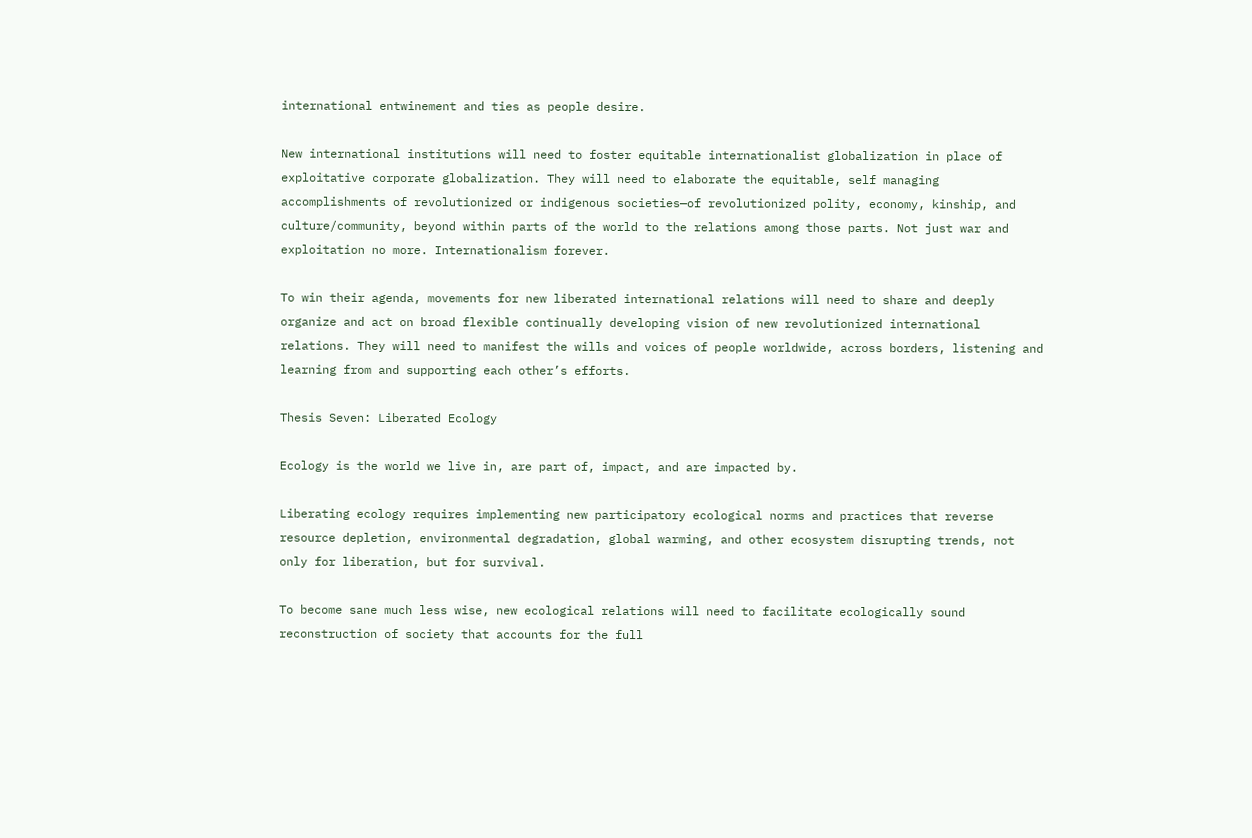international entwinement and ties as people desire.

New international institutions will need to foster equitable internationalist globalization in place of exploitative corporate globalization. They will need to elaborate the equitable, self managing accomplishments of revolutionized or indigenous societies—of revolutionized polity, economy, kinship, and culture/community, beyond within parts of the world to the relations among those parts. Not just war and exploitation no more. Internationalism forever.

To win their agenda, movements for new liberated international relations will need to share and deeply organize and act on broad flexible continually developing vision of new revolutionized international relations. They will need to manifest the wills and voices of people worldwide, across borders, listening and learning from and supporting each other’s efforts.

Thesis Seven: Liberated Ecology

Ecology is the world we live in, are part of, impact, and are impacted by.

Liberating ecology requires implementing new participatory ecological norms and practices that reverse resource depletion, environmental degradation, global warming, and other ecosystem disrupting trends, not only for liberation, but for survival.

To become sane much less wise, new ecological relations will need to facilitate ecologically sound reconstruction of society that accounts for the full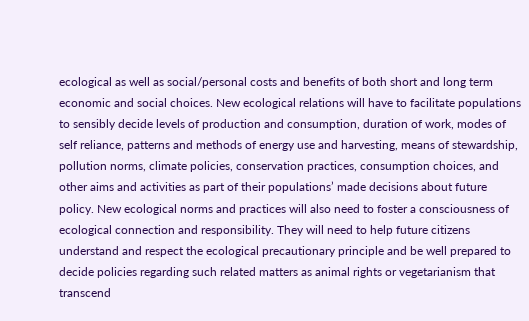ecological as well as social/personal costs and benefits of both short and long term economic and social choices. New ecological relations will have to facilitate populations to sensibly decide levels of production and consumption, duration of work, modes of self reliance, patterns and methods of energy use and harvesting, means of stewardship, pollution norms, climate policies, conservation practices, consumption choices, and other aims and activities as part of their populations’ made decisions about future policy. New ecological norms and practices will also need to foster a consciousness of ecological connection and responsibility. They will need to help future citizens understand and respect the ecological precautionary principle and be well prepared to decide policies regarding such related matters as animal rights or vegetarianism that transcend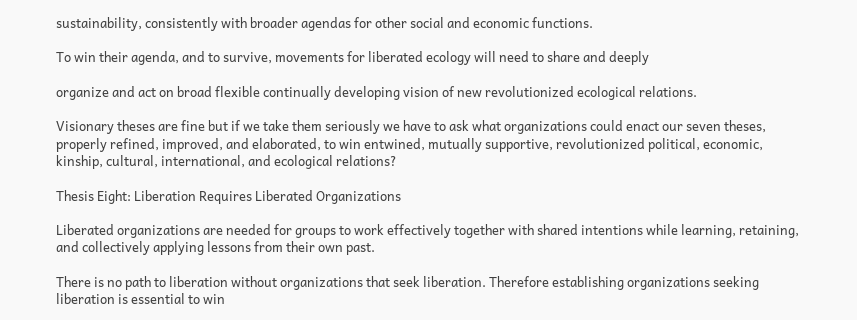sustainability, consistently with broader agendas for other social and economic functions.

To win their agenda, and to survive, movements for liberated ecology will need to share and deeply

organize and act on broad flexible continually developing vision of new revolutionized ecological relations.

Visionary theses are fine but if we take them seriously we have to ask what organizations could enact our seven theses, properly refined, improved, and elaborated, to win entwined, mutually supportive, revolutionized political, economic, kinship, cultural, international, and ecological relations?

Thesis Eight: Liberation Requires Liberated Organizations

Liberated organizations are needed for groups to work effectively together with shared intentions while learning, retaining, and collectively applying lessons from their own past.

There is no path to liberation without organizations that seek liberation. Therefore establishing organizations seeking liberation is essential to win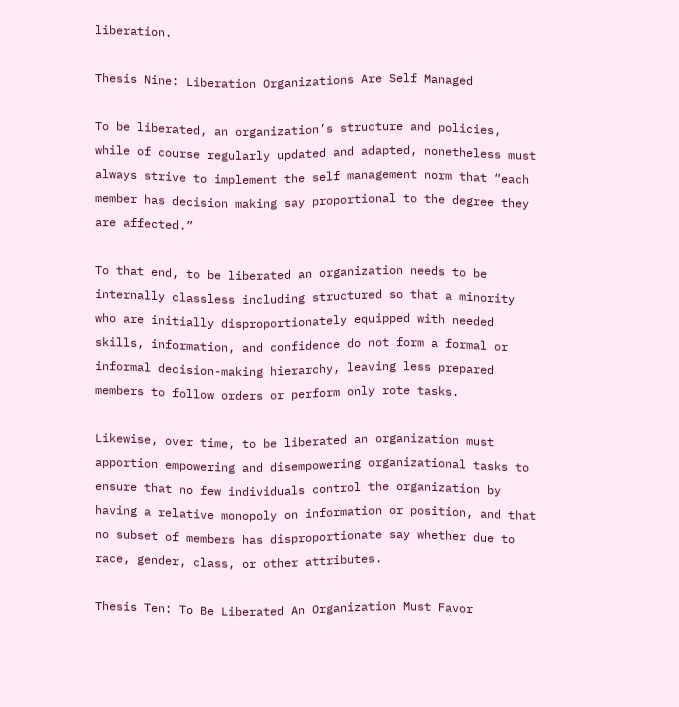liberation.

Thesis Nine: Liberation Organizations Are Self Managed

To be liberated, an organization’s structure and policies, while of course regularly updated and adapted, nonetheless must always strive to implement the self management norm that “each member has decision making say proportional to the degree they are affected.”

To that end, to be liberated an organization needs to be internally classless including structured so that a minority who are initially disproportionately equipped with needed skills, information, and confidence do not form a formal or informal decision-making hierarchy, leaving less prepared members to follow orders or perform only rote tasks.

Likewise, over time, to be liberated an organization must apportion empowering and disempowering organizational tasks to ensure that no few individuals control the organization by having a relative monopoly on information or position, and that no subset of members has disproportionate say whether due to race, gender, class, or other attributes.

Thesis Ten: To Be Liberated An Organization Must Favor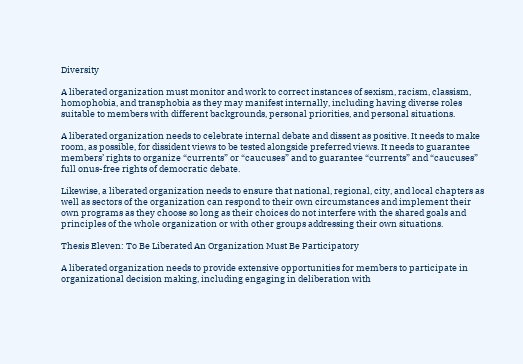Diversity

A liberated organization must monitor and work to correct instances of sexism, racism, classism, homophobia, and transphobia as they may manifest internally, including having diverse roles suitable to members with different backgrounds, personal priorities, and personal situations.

A liberated organization needs to celebrate internal debate and dissent as positive. It needs to make room, as possible, for dissident views to be tested alongside preferred views. It needs to guarantee members’ rights to organize “currents” or “caucuses” and to guarantee “currents” and “caucuses” full onus-free rights of democratic debate.

Likewise, a liberated organization needs to ensure that national, regional, city, and local chapters as well as sectors of the organization can respond to their own circumstances and implement their own programs as they choose so long as their choices do not interfere with the shared goals and principles of the whole organization or with other groups addressing their own situations.

Thesis Eleven: To Be Liberated An Organization Must Be Participatory

A liberated organization needs to provide extensive opportunities for members to participate in organizational decision making, including engaging in deliberation with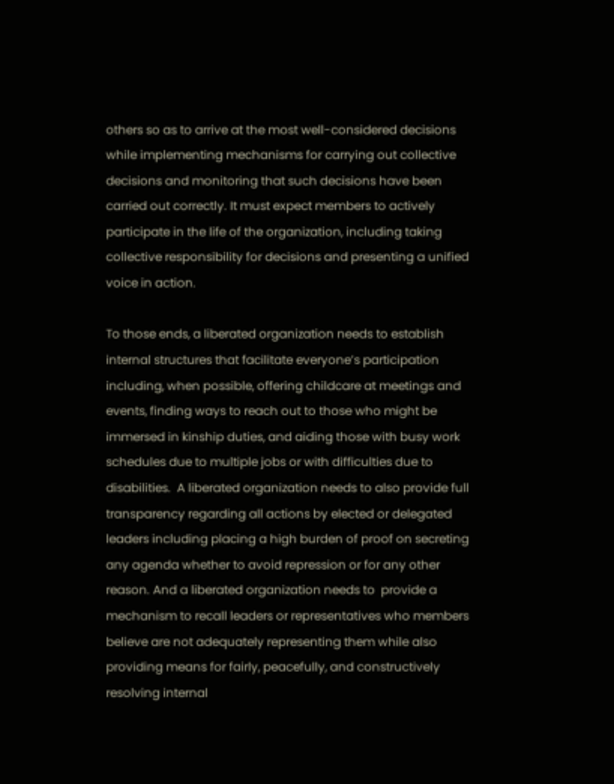others so as to arrive at the most well-considered decisions while implementing mechanisms for carrying out collective decisions and monitoring that such decisions have been carried out correctly. It must expect members to actively participate in the life of the organization, including taking collective responsibility for decisions and presenting a unified voice in action.

To those ends, a liberated organization needs to establish internal structures that facilitate everyone’s participation including, when possible, offering childcare at meetings and events, finding ways to reach out to those who might be immersed in kinship duties, and aiding those with busy work schedules due to multiple jobs or with difficulties due to disabilities.  A liberated organization needs to also provide full transparency regarding all actions by elected or delegated leaders including placing a high burden of proof on secreting any agenda whether to avoid repression or for any other reason. And a liberated organization needs to  provide a mechanism to recall leaders or representatives who members believe are not adequately representing them while also providing means for fairly, peacefully, and constructively resolving internal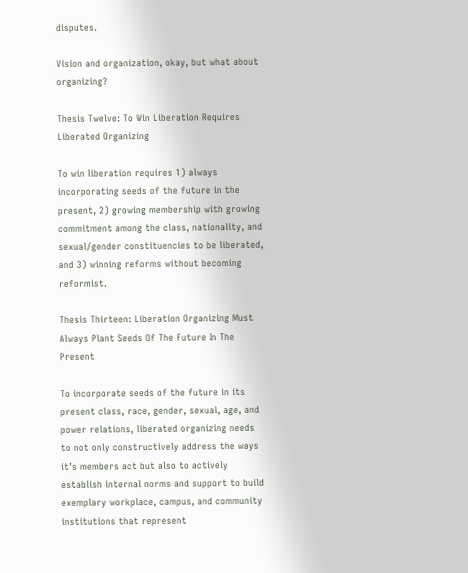disputes.

Vision and organization, okay, but what about organizing?

Thesis Twelve: To Win Liberation Requires Liberated Organizing

To win liberation requires 1) always incorporating seeds of the future in the present, 2) growing membership with growing commitment among the class, nationality, and sexual/gender constituencies to be liberated, and 3) winning reforms without becoming reformist.

Thesis Thirteen: Liberation Organizing Must Always Plant Seeds Of The Future In The Present

To incorporate seeds of the future in its present class, race, gender, sexual, age, and power relations, liberated organizing needs to not only constructively address the ways it’s members act but also to actively establish internal norms and support to build exemplary workplace, campus, and community institutions that represent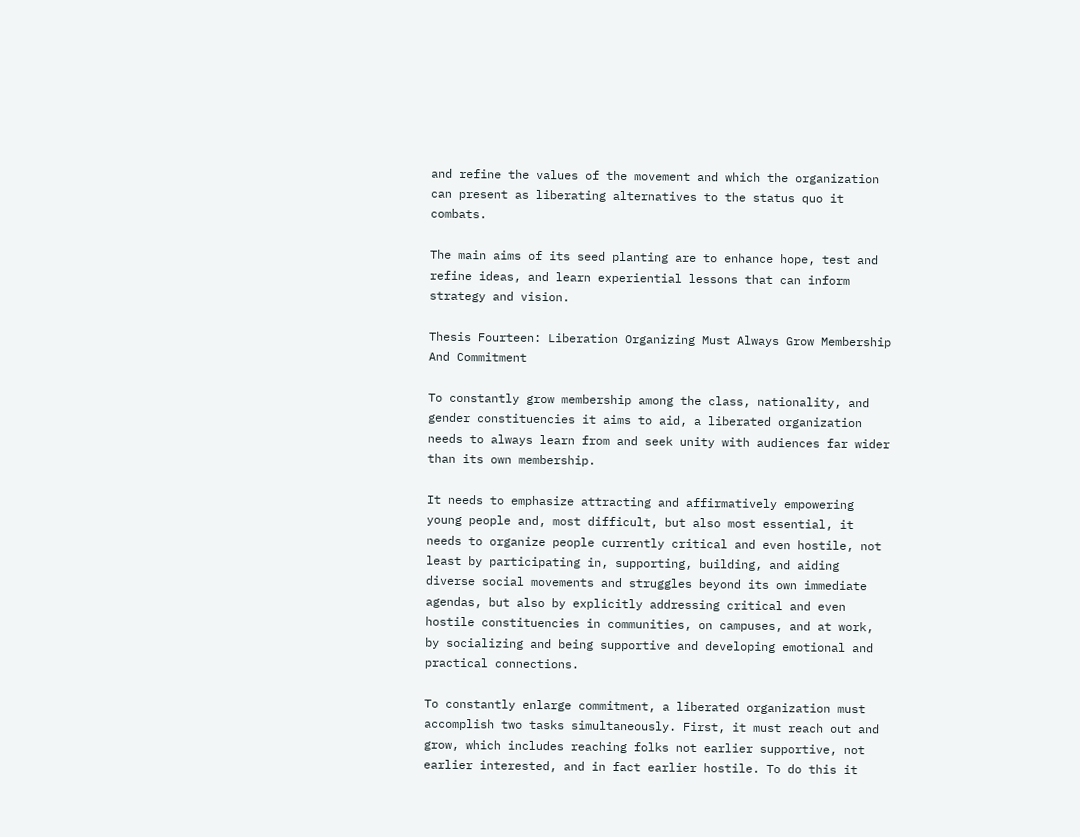and refine the values of the movement and which the organization can present as liberating alternatives to the status quo it combats.

The main aims of its seed planting are to enhance hope, test and refine ideas, and learn experiential lessons that can inform strategy and vision.

Thesis Fourteen: Liberation Organizing Must Always Grow Membership And Commitment

To constantly grow membership among the class, nationality, and gender constituencies it aims to aid, a liberated organization needs to always learn from and seek unity with audiences far wider than its own membership.

It needs to emphasize attracting and affirmatively empowering young people and, most difficult, but also most essential, it needs to organize people currently critical and even hostile, not least by participating in, supporting, building, and aiding diverse social movements and struggles beyond its own immediate agendas, but also by explicitly addressing critical and even hostile constituencies in communities, on campuses, and at work, by socializing and being supportive and developing emotional and practical connections.

To constantly enlarge commitment, a liberated organization must accomplish two tasks simultaneously. First, it must reach out and grow, which includes reaching folks not earlier supportive, not earlier interested, and in fact earlier hostile. To do this it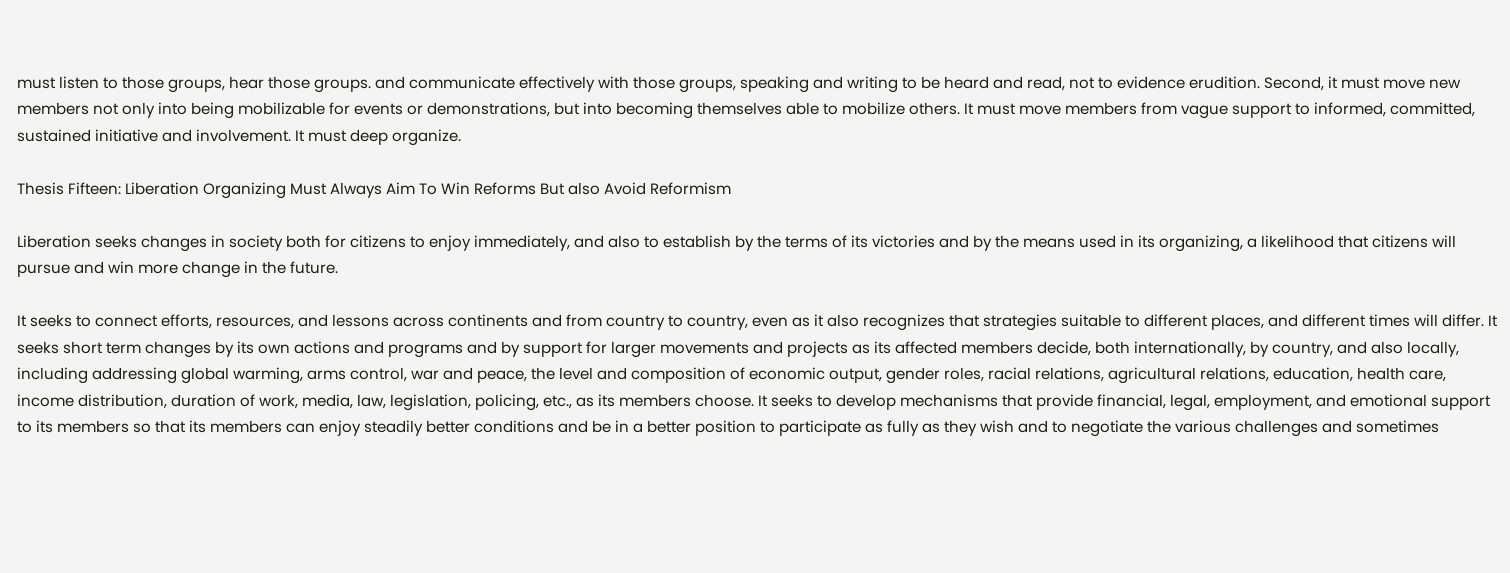must listen to those groups, hear those groups. and communicate effectively with those groups, speaking and writing to be heard and read, not to evidence erudition. Second, it must move new members not only into being mobilizable for events or demonstrations, but into becoming themselves able to mobilize others. It must move members from vague support to informed, committed, sustained initiative and involvement. It must deep organize.

Thesis Fifteen: Liberation Organizing Must Always Aim To Win Reforms But also Avoid Reformism

Liberation seeks changes in society both for citizens to enjoy immediately, and also to establish by the terms of its victories and by the means used in its organizing, a likelihood that citizens will pursue and win more change in the future.

It seeks to connect efforts, resources, and lessons across continents and from country to country, even as it also recognizes that strategies suitable to different places, and different times will differ. It seeks short term changes by its own actions and programs and by support for larger movements and projects as its affected members decide, both internationally, by country, and also locally, including addressing global warming, arms control, war and peace, the level and composition of economic output, gender roles, racial relations, agricultural relations, education, health care, income distribution, duration of work, media, law, legislation, policing, etc., as its members choose. It seeks to develop mechanisms that provide financial, legal, employment, and emotional support to its members so that its members can enjoy steadily better conditions and be in a better position to participate as fully as they wish and to negotiate the various challenges and sometimes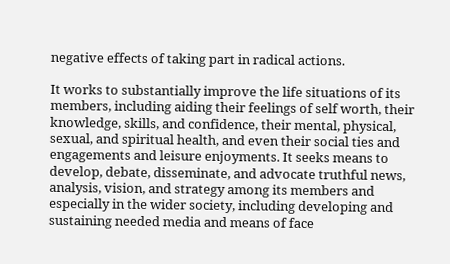negative effects of taking part in radical actions.

It works to substantially improve the life situations of its members, including aiding their feelings of self worth, their knowledge, skills, and confidence, their mental, physical, sexual, and spiritual health, and even their social ties and engagements and leisure enjoyments. It seeks means to develop, debate, disseminate, and advocate truthful news, analysis, vision, and strategy among its members and especially in the wider society, including developing and sustaining needed media and means of face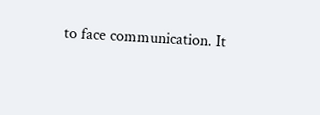to face communication. It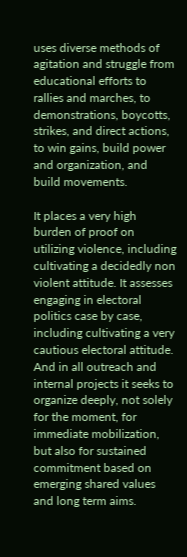uses diverse methods of agitation and struggle from educational efforts to rallies and marches, to demonstrations, boycotts, strikes, and direct actions, to win gains, build power and organization, and build movements.

It places a very high burden of proof on utilizing violence, including cultivating a decidedly non violent attitude. It assesses engaging in electoral politics case by case, including cultivating a very cautious electoral attitude. And in all outreach and internal projects it seeks to organize deeply, not solely for the moment, for immediate mobilization, but also for sustained commitment based on emerging shared values and long term aims.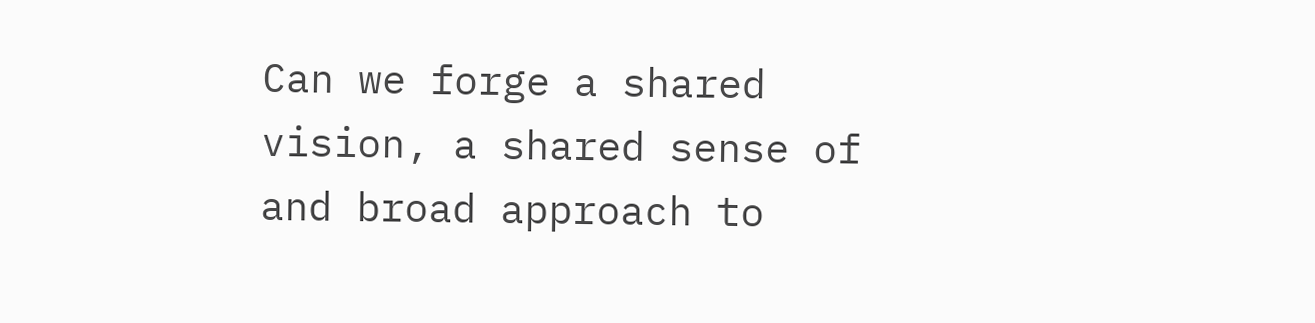Can we forge a shared vision, a shared sense of and broad approach to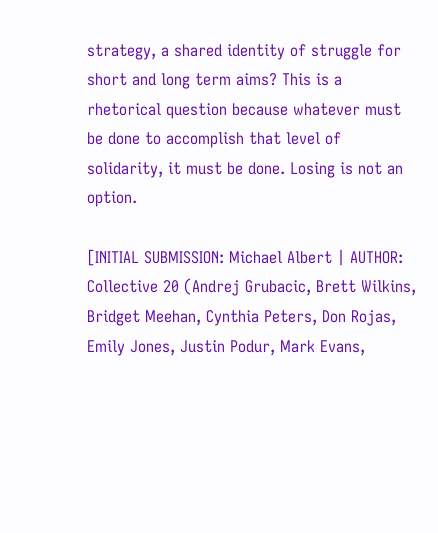strategy, a shared identity of struggle for short and long term aims? This is a rhetorical question because whatever must be done to accomplish that level of solidarity, it must be done. Losing is not an option.

[INITIAL SUBMISSION: Michael Albert | AUTHOR: Collective 20 (Andrej Grubacic, Brett Wilkins, Bridget Meehan, Cynthia Peters, Don Rojas, Emily Jones, Justin Podur, Mark Evans,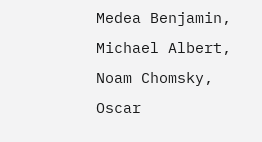Medea Benjamin, Michael Albert, Noam Chomsky, Oscar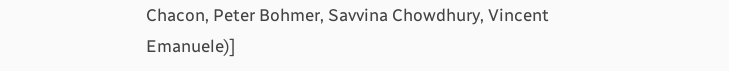Chacon, Peter Bohmer, Savvina Chowdhury, Vincent Emanuele)]